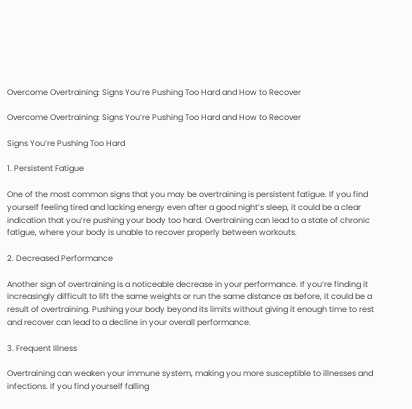Overcome Overtraining: Signs You’re Pushing Too Hard and How to Recover

Overcome Overtraining: Signs You’re Pushing Too Hard and How to Recover

Signs You’re Pushing Too Hard

1. Persistent Fatigue

One of the most common signs that you may be overtraining is persistent fatigue. If you find yourself feeling tired and lacking energy even after a good night’s sleep, it could be a clear indication that you’re pushing your body too hard. Overtraining can lead to a state of chronic fatigue, where your body is unable to recover properly between workouts.

2. Decreased Performance

Another sign of overtraining is a noticeable decrease in your performance. If you’re finding it increasingly difficult to lift the same weights or run the same distance as before, it could be a result of overtraining. Pushing your body beyond its limits without giving it enough time to rest and recover can lead to a decline in your overall performance.

3. Frequent Illness

Overtraining can weaken your immune system, making you more susceptible to illnesses and infections. If you find yourself falling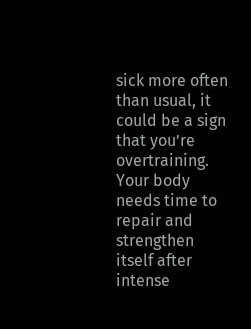sick more often than usual, it could be a sign that you’re overtraining. Your body needs time to repair and strengthen itself after intense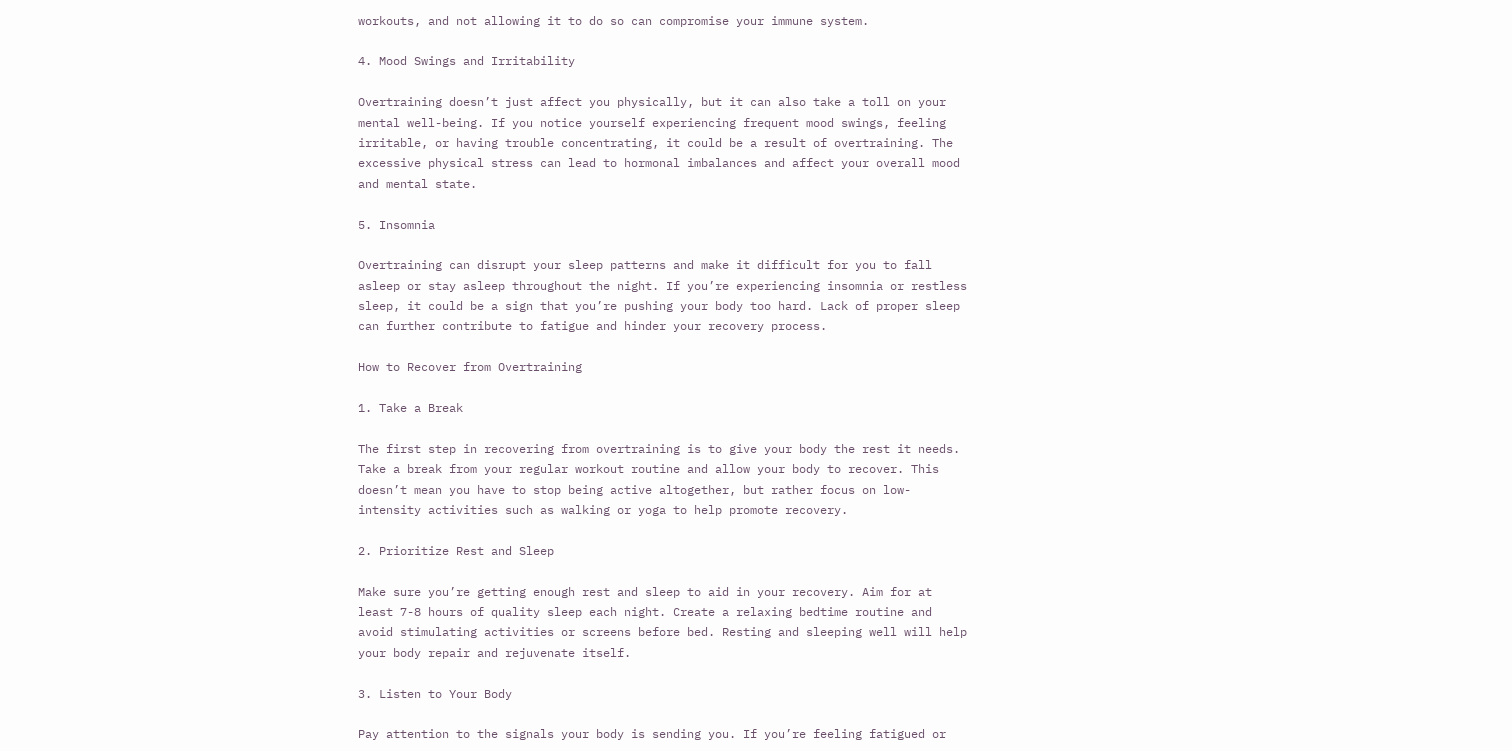workouts, and not allowing it to do so can compromise your immune system.

4. Mood Swings and Irritability

Overtraining doesn’t just affect you physically, but it can also take a toll on your mental well-being. If you notice yourself experiencing frequent mood swings, feeling irritable, or having trouble concentrating, it could be a result of overtraining. The excessive physical stress can lead to hormonal imbalances and affect your overall mood and mental state.

5. Insomnia

Overtraining can disrupt your sleep patterns and make it difficult for you to fall asleep or stay asleep throughout the night. If you’re experiencing insomnia or restless sleep, it could be a sign that you’re pushing your body too hard. Lack of proper sleep can further contribute to fatigue and hinder your recovery process.

How to Recover from Overtraining

1. Take a Break

The first step in recovering from overtraining is to give your body the rest it needs. Take a break from your regular workout routine and allow your body to recover. This doesn’t mean you have to stop being active altogether, but rather focus on low-intensity activities such as walking or yoga to help promote recovery.

2. Prioritize Rest and Sleep

Make sure you’re getting enough rest and sleep to aid in your recovery. Aim for at least 7-8 hours of quality sleep each night. Create a relaxing bedtime routine and avoid stimulating activities or screens before bed. Resting and sleeping well will help your body repair and rejuvenate itself.

3. Listen to Your Body

Pay attention to the signals your body is sending you. If you’re feeling fatigued or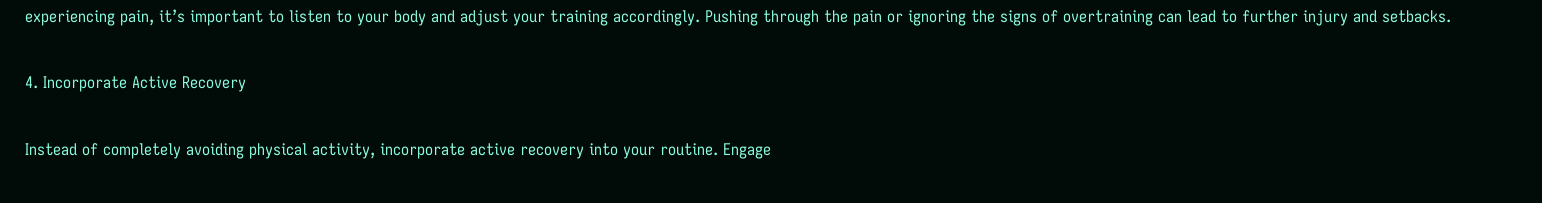experiencing pain, it’s important to listen to your body and adjust your training accordingly. Pushing through the pain or ignoring the signs of overtraining can lead to further injury and setbacks.

4. Incorporate Active Recovery

Instead of completely avoiding physical activity, incorporate active recovery into your routine. Engage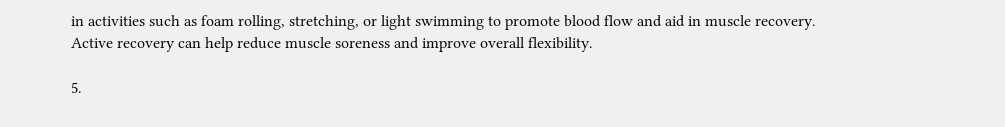in activities such as foam rolling, stretching, or light swimming to promote blood flow and aid in muscle recovery. Active recovery can help reduce muscle soreness and improve overall flexibility.

5.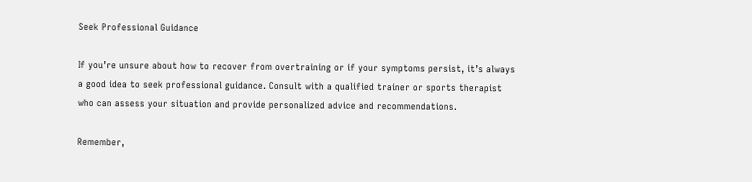Seek Professional Guidance

If you’re unsure about how to recover from overtraining or if your symptoms persist, it’s always a good idea to seek professional guidance. Consult with a qualified trainer or sports therapist who can assess your situation and provide personalized advice and recommendations.

Remember,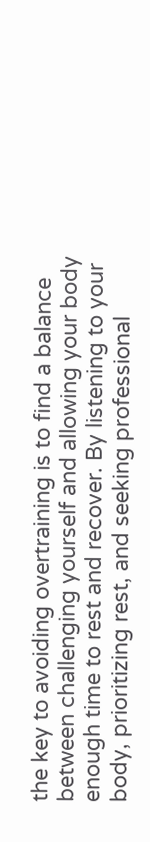the key to avoiding overtraining is to find a balance between challenging yourself and allowing your body enough time to rest and recover. By listening to your body, prioritizing rest, and seeking professional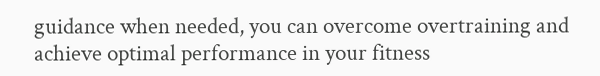guidance when needed, you can overcome overtraining and achieve optimal performance in your fitness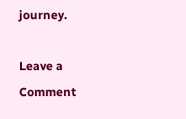journey.

Leave a Comment